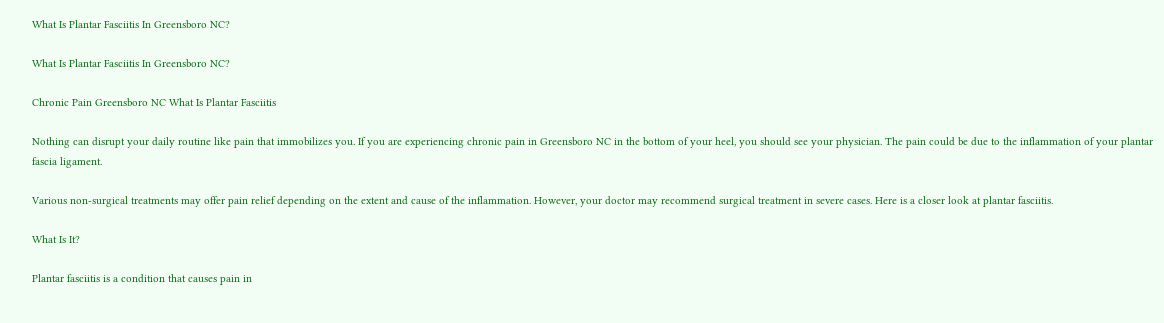What Is Plantar Fasciitis In Greensboro NC?

What Is Plantar Fasciitis In Greensboro NC?

Chronic Pain Greensboro NC What Is Plantar Fasciitis

Nothing can disrupt your daily routine like pain that immobilizes you. If you are experiencing chronic pain in Greensboro NC in the bottom of your heel, you should see your physician. The pain could be due to the inflammation of your plantar fascia ligament.

Various non-surgical treatments may offer pain relief depending on the extent and cause of the inflammation. However, your doctor may recommend surgical treatment in severe cases. Here is a closer look at plantar fasciitis.

What Is It?

Plantar fasciitis is a condition that causes pain in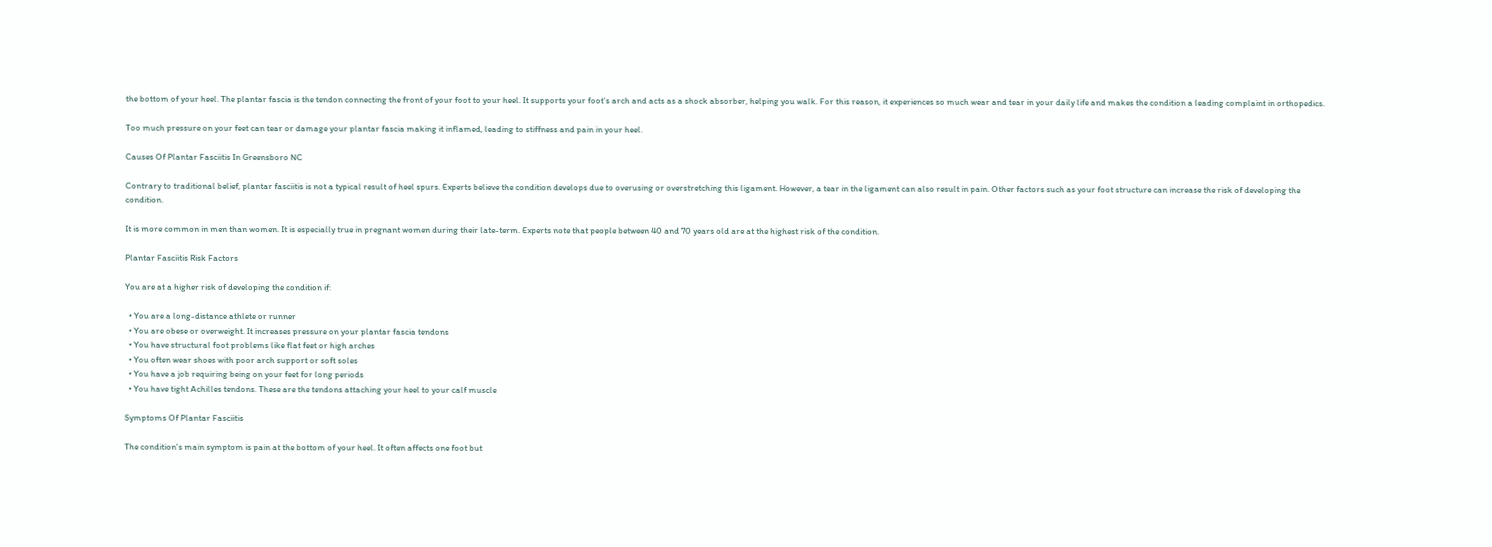the bottom of your heel. The plantar fascia is the tendon connecting the front of your foot to your heel. It supports your foot's arch and acts as a shock absorber, helping you walk. For this reason, it experiences so much wear and tear in your daily life and makes the condition a leading complaint in orthopedics.

Too much pressure on your feet can tear or damage your plantar fascia making it inflamed, leading to stiffness and pain in your heel.

Causes Of Plantar Fasciitis In Greensboro NC

Contrary to traditional belief, plantar fasciitis is not a typical result of heel spurs. Experts believe the condition develops due to overusing or overstretching this ligament. However, a tear in the ligament can also result in pain. Other factors such as your foot structure can increase the risk of developing the condition.

It is more common in men than women. It is especially true in pregnant women during their late-term. Experts note that people between 40 and 70 years old are at the highest risk of the condition.

Plantar Fasciitis Risk Factors

You are at a higher risk of developing the condition if:

  • You are a long-distance athlete or runner
  • You are obese or overweight. It increases pressure on your plantar fascia tendons
  • You have structural foot problems like flat feet or high arches
  • You often wear shoes with poor arch support or soft soles
  • You have a job requiring being on your feet for long periods
  • You have tight Achilles tendons. These are the tendons attaching your heel to your calf muscle

Symptoms Of Plantar Fasciitis

The condition's main symptom is pain at the bottom of your heel. It often affects one foot but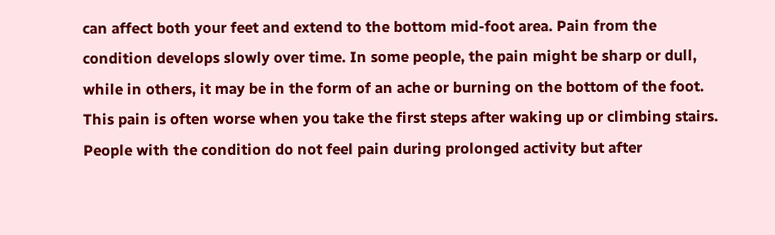can affect both your feet and extend to the bottom mid-foot area. Pain from the condition develops slowly over time. In some people, the pain might be sharp or dull, while in others, it may be in the form of an ache or burning on the bottom of the foot. This pain is often worse when you take the first steps after waking up or climbing stairs. People with the condition do not feel pain during prolonged activity but after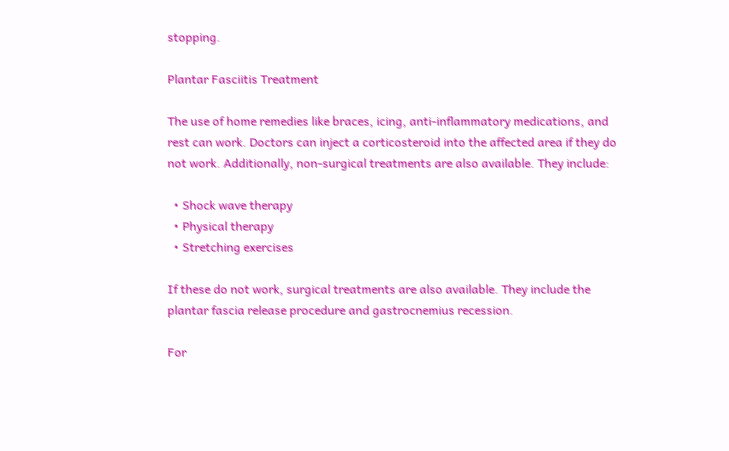stopping.

Plantar Fasciitis Treatment

The use of home remedies like braces, icing, anti-inflammatory medications, and rest can work. Doctors can inject a corticosteroid into the affected area if they do not work. Additionally, non-surgical treatments are also available. They include:

  • Shock wave therapy
  • Physical therapy
  • Stretching exercises

If these do not work, surgical treatments are also available. They include the plantar fascia release procedure and gastrocnemius recession.

For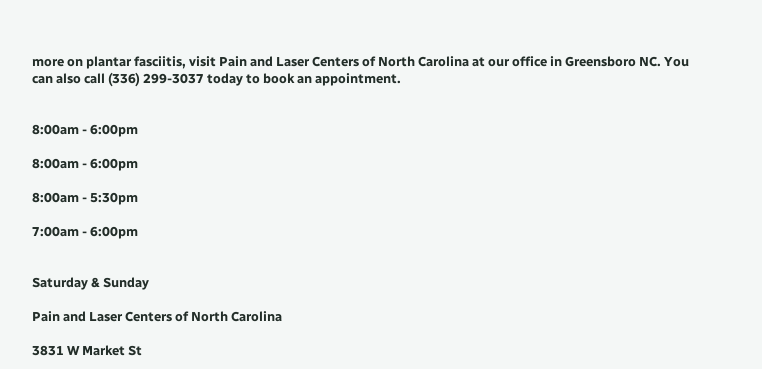more on plantar fasciitis, visit Pain and Laser Centers of North Carolina at our office in Greensboro NC. You can also call (336) 299-3037 today to book an appointment.


8:00am - 6:00pm

8:00am - 6:00pm

8:00am - 5:30pm

7:00am - 6:00pm


Saturday & Sunday

Pain and Laser Centers of North Carolina

3831 W Market St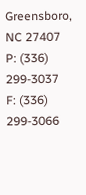Greensboro, NC 27407
P: (336) 299-3037
F: (336) 299-3066